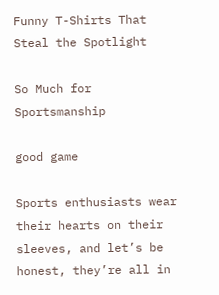Funny T-Shirts That Steal the Spotlight

So Much for Sportsmanship

good game

Sports enthusiasts wear their hearts on their sleeves, and let’s be honest, they’re all in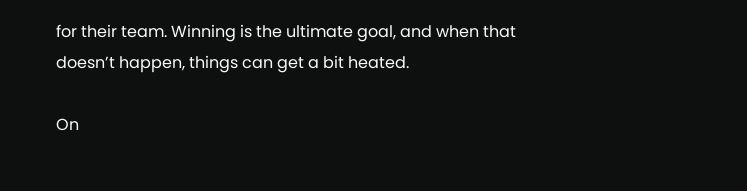for their team. Winning is the ultimate goal, and when that doesn’t happen, things can get a bit heated.

On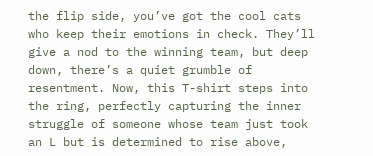the flip side, you’ve got the cool cats who keep their emotions in check. They’ll give a nod to the winning team, but deep down, there’s a quiet grumble of resentment. Now, this T-shirt steps into the ring, perfectly capturing the inner struggle of someone whose team just took an L but is determined to rise above,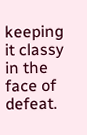keeping it classy in the face of defeat.